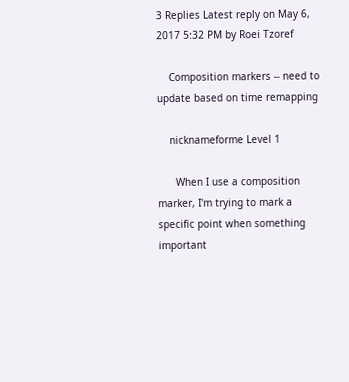3 Replies Latest reply on May 6, 2017 5:32 PM by Roei Tzoref

    Composition markers -- need to update based on time remapping

    nicknameforme Level 1

      When I use a composition marker, I'm trying to mark a specific point when something important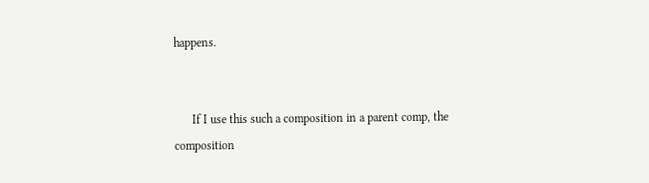happens.


      If I use this such a composition in a parent comp, the composition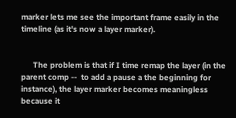marker lets me see the important frame easily in the timeline (as it's now a layer marker).


      The problem is that if I time remap the layer (in the parent comp --  to add a pause a the beginning for instance), the layer marker becomes meaningless because it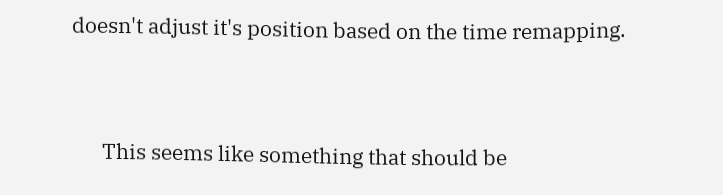doesn't adjust it's position based on the time remapping.


      This seems like something that should be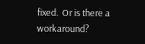fixed.  Or is there a workaround?